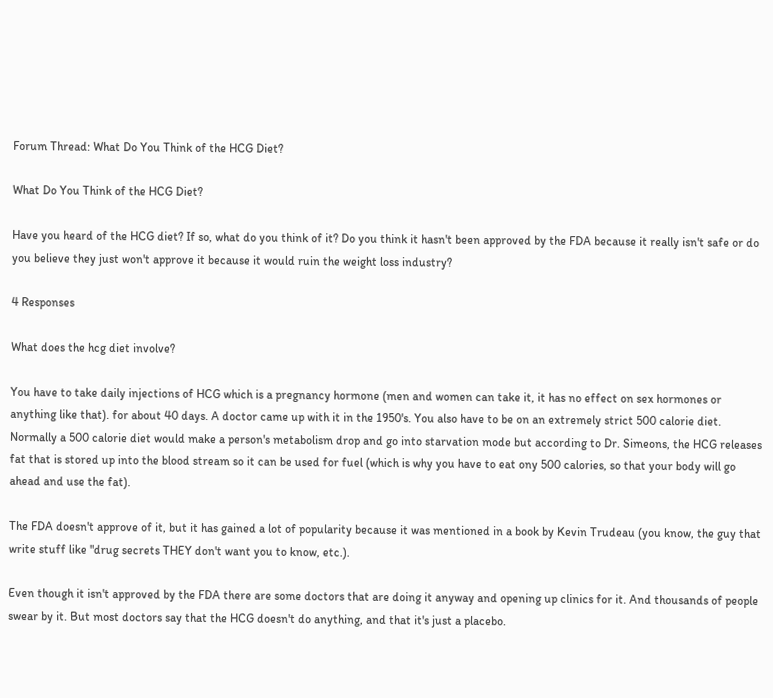Forum Thread: What Do You Think of the HCG Diet?

What Do You Think of the HCG Diet?

Have you heard of the HCG diet? If so, what do you think of it? Do you think it hasn't been approved by the FDA because it really isn't safe or do you believe they just won't approve it because it would ruin the weight loss industry?

4 Responses

What does the hcg diet involve?

You have to take daily injections of HCG which is a pregnancy hormone (men and women can take it, it has no effect on sex hormones or anything like that). for about 40 days. A doctor came up with it in the 1950's. You also have to be on an extremely strict 500 calorie diet. Normally a 500 calorie diet would make a person's metabolism drop and go into starvation mode but according to Dr. Simeons, the HCG releases fat that is stored up into the blood stream so it can be used for fuel (which is why you have to eat ony 500 calories, so that your body will go ahead and use the fat).

The FDA doesn't approve of it, but it has gained a lot of popularity because it was mentioned in a book by Kevin Trudeau (you know, the guy that write stuff like "drug secrets THEY don't want you to know, etc.).

Even though it isn't approved by the FDA there are some doctors that are doing it anyway and opening up clinics for it. And thousands of people swear by it. But most doctors say that the HCG doesn't do anything, and that it's just a placebo.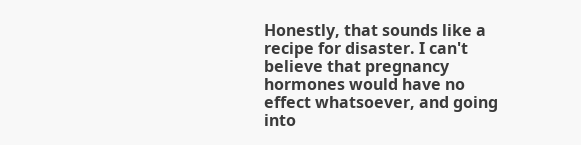Honestly, that sounds like a recipe for disaster. I can't believe that pregnancy hormones would have no effect whatsoever, and going into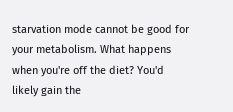starvation mode cannot be good for your metabolism. What happens when you're off the diet? You'd likely gain the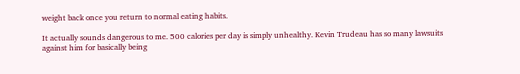weight back once you return to normal eating habits.

It actually sounds dangerous to me. 500 calories per day is simply unhealthy. Kevin Trudeau has so many lawsuits against him for basically being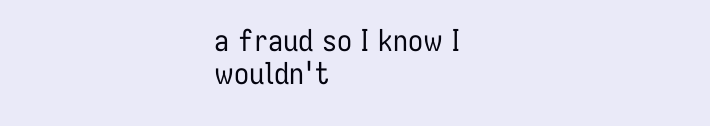a fraud so I know I wouldn't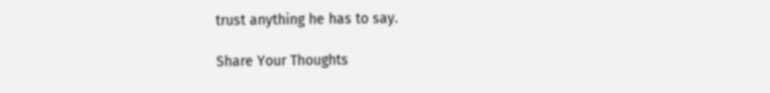trust anything he has to say.

Share Your Thoughts